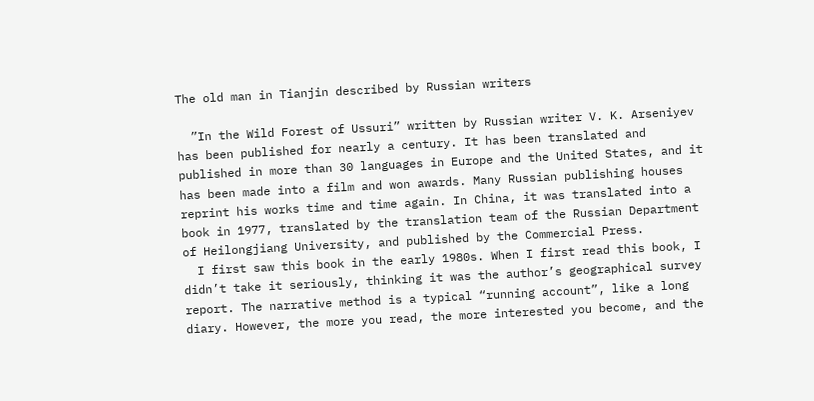The old man in Tianjin described by Russian writers

  ”In the Wild Forest of Ussuri” written by Russian writer V. K. Arseniyev has been published for nearly a century. It has been translated and published in more than 30 languages in Europe and the United States, and it has been made into a film and won awards. Many Russian publishing houses reprint his works time and time again. In China, it was translated into a book in 1977, translated by the translation team of the Russian Department of Heilongjiang University, and published by the Commercial Press.
  I first saw this book in the early 1980s. When I first read this book, I didn’t take it seriously, thinking it was the author’s geographical survey report. The narrative method is a typical “running account”, like a long diary. However, the more you read, the more interested you become, and the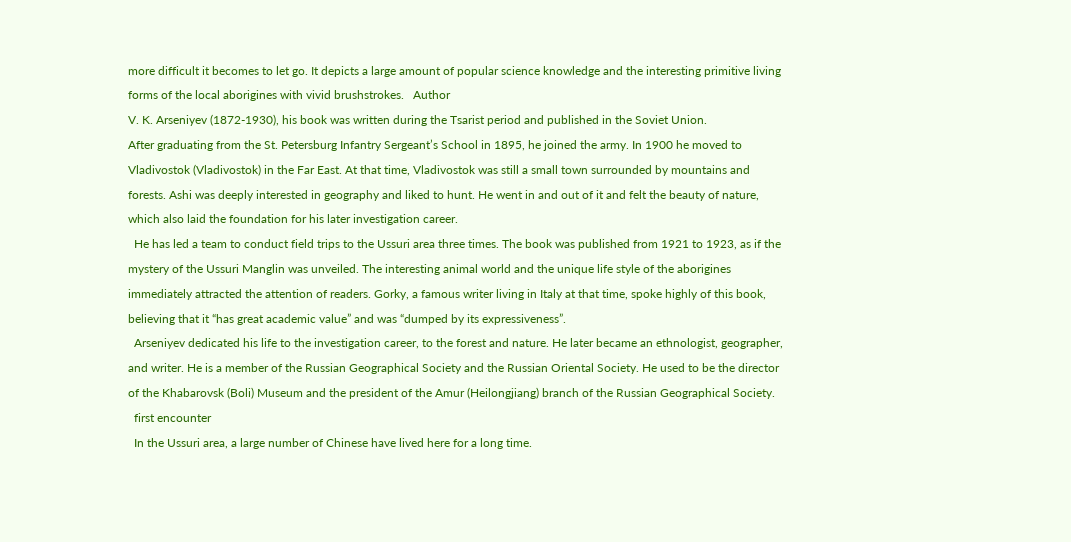more difficult it becomes to let go. It depicts a large amount of popular science knowledge and the interesting primitive living forms of the local aborigines with vivid brushstrokes.   Author
V. K. Arseniyev (1872-1930), his book was written during the Tsarist period and published in the Soviet Union.
After graduating from the St. Petersburg Infantry Sergeant’s School in 1895, he joined the army. In 1900 he moved to Vladivostok (Vladivostok) in the Far East. At that time, Vladivostok was still a small town surrounded by mountains and forests. Ashi was deeply interested in geography and liked to hunt. He went in and out of it and felt the beauty of nature, which also laid the foundation for his later investigation career.
  He has led a team to conduct field trips to the Ussuri area three times. The book was published from 1921 to 1923, as if the mystery of the Ussuri Manglin was unveiled. The interesting animal world and the unique life style of the aborigines immediately attracted the attention of readers. Gorky, a famous writer living in Italy at that time, spoke highly of this book, believing that it “has great academic value” and was “dumped by its expressiveness”.
  Arseniyev dedicated his life to the investigation career, to the forest and nature. He later became an ethnologist, geographer, and writer. He is a member of the Russian Geographical Society and the Russian Oriental Society. He used to be the director of the Khabarovsk (Boli) Museum and the president of the Amur (Heilongjiang) branch of the Russian Geographical Society.
  first encounter
  In the Ussuri area, a large number of Chinese have lived here for a long time.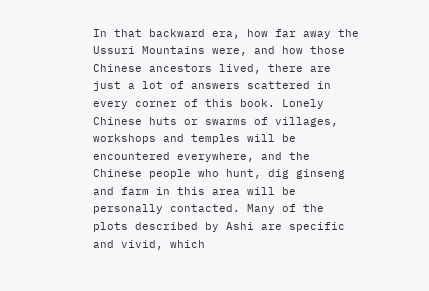In that backward era, how far away the Ussuri Mountains were, and how those Chinese ancestors lived, there are just a lot of answers scattered in every corner of this book. Lonely Chinese huts or swarms of villages, workshops and temples will be encountered everywhere, and the Chinese people who hunt, dig ginseng and farm in this area will be personally contacted. Many of the plots described by Ashi are specific and vivid, which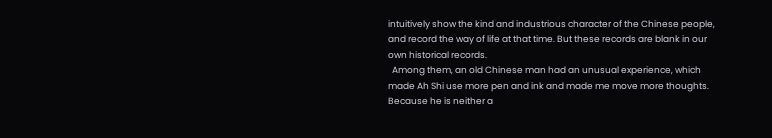intuitively show the kind and industrious character of the Chinese people, and record the way of life at that time. But these records are blank in our own historical records.
  Among them, an old Chinese man had an unusual experience, which made Ah Shi use more pen and ink and made me move more thoughts. Because he is neither a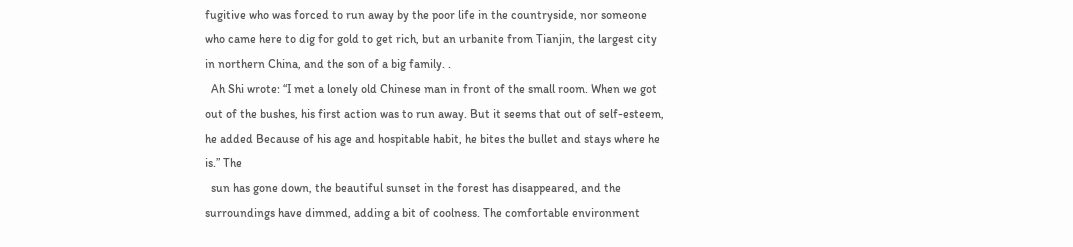fugitive who was forced to run away by the poor life in the countryside, nor someone who came here to dig for gold to get rich, but an urbanite from Tianjin, the largest city in northern China, and the son of a big family. .
  Ah Shi wrote: “I met a lonely old Chinese man in front of the small room. When we got out of the bushes, his first action was to run away. But it seems that out of self-esteem, he added Because of his age and hospitable habit, he bites the bullet and stays where he is.” The
  sun has gone down, the beautiful sunset in the forest has disappeared, and the surroundings have dimmed, adding a bit of coolness. The comfortable environment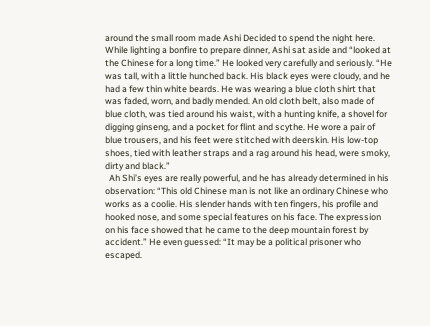around the small room made Ashi Decided to spend the night here. While lighting a bonfire to prepare dinner, Ashi sat aside and “looked at the Chinese for a long time.” He looked very carefully and seriously. “He was tall, with a little hunched back. His black eyes were cloudy, and he had a few thin white beards. He was wearing a blue cloth shirt that was faded, worn, and badly mended. An old cloth belt, also made of blue cloth, was tied around his waist, with a hunting knife, a shovel for digging ginseng, and a pocket for flint and scythe. He wore a pair of blue trousers, and his feet were stitched with deerskin. His low-top shoes, tied with leather straps and a rag around his head, were smoky, dirty and black.”
  Ah Shi’s eyes are really powerful, and he has already determined in his observation: “This old Chinese man is not like an ordinary Chinese who works as a coolie. His slender hands with ten fingers, his profile and hooked nose, and some special features on his face. The expression on his face showed that he came to the deep mountain forest by accident.” He even guessed: “It may be a political prisoner who escaped.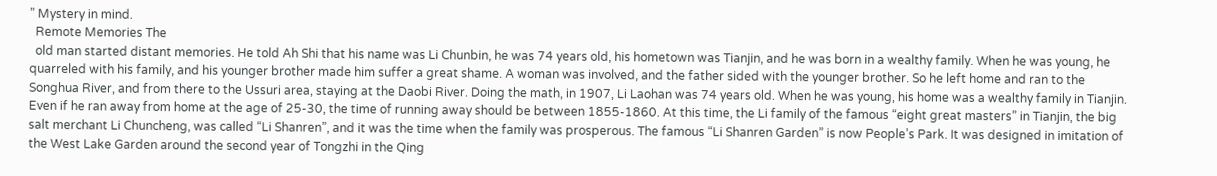” Mystery in mind.
  Remote Memories The
  old man started distant memories. He told Ah Shi that his name was Li Chunbin, he was 74 years old, his hometown was Tianjin, and he was born in a wealthy family. When he was young, he quarreled with his family, and his younger brother made him suffer a great shame. A woman was involved, and the father sided with the younger brother. So he left home and ran to the Songhua River, and from there to the Ussuri area, staying at the Daobi River. Doing the math, in 1907, Li Laohan was 74 years old. When he was young, his home was a wealthy family in Tianjin. Even if he ran away from home at the age of 25-30, the time of running away should be between 1855-1860. At this time, the Li family of the famous “eight great masters” in Tianjin, the big salt merchant Li Chuncheng, was called “Li Shanren”, and it was the time when the family was prosperous. The famous “Li Shanren Garden” is now People’s Park. It was designed in imitation of the West Lake Garden around the second year of Tongzhi in the Qing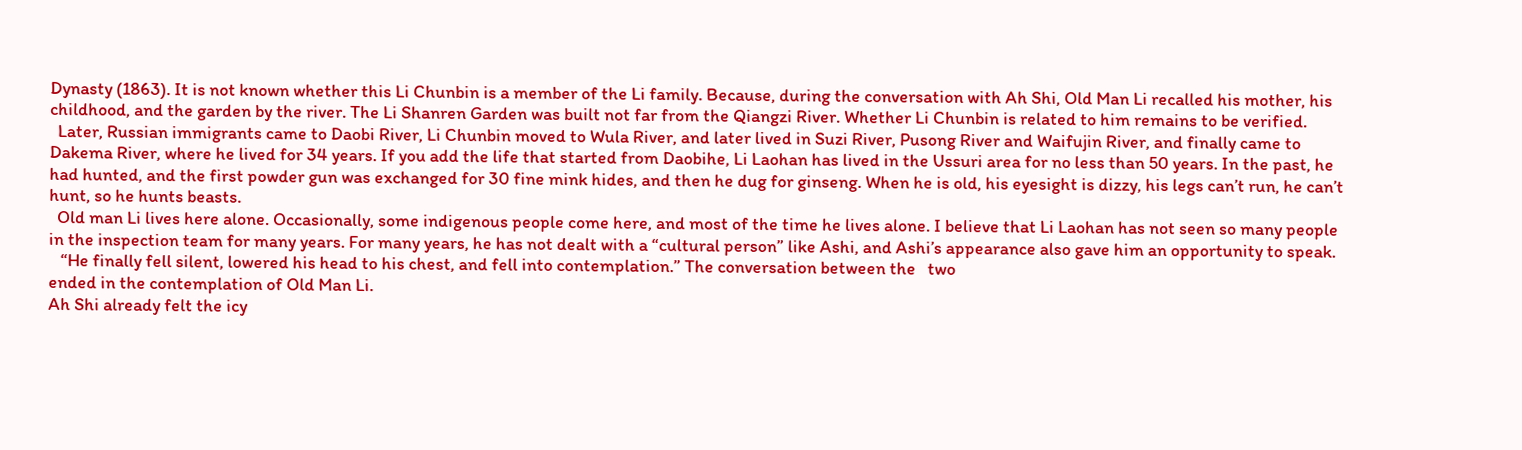Dynasty (1863). It is not known whether this Li Chunbin is a member of the Li family. Because, during the conversation with Ah Shi, Old Man Li recalled his mother, his childhood, and the garden by the river. The Li Shanren Garden was built not far from the Qiangzi River. Whether Li Chunbin is related to him remains to be verified.
  Later, Russian immigrants came to Daobi River, Li Chunbin moved to Wula River, and later lived in Suzi River, Pusong River and Waifujin River, and finally came to Dakema River, where he lived for 34 years. If you add the life that started from Daobihe, Li Laohan has lived in the Ussuri area for no less than 50 years. In the past, he had hunted, and the first powder gun was exchanged for 30 fine mink hides, and then he dug for ginseng. When he is old, his eyesight is dizzy, his legs can’t run, he can’t hunt, so he hunts beasts.
  Old man Li lives here alone. Occasionally, some indigenous people come here, and most of the time he lives alone. I believe that Li Laohan has not seen so many people in the inspection team for many years. For many years, he has not dealt with a “cultural person” like Ashi, and Ashi’s appearance also gave him an opportunity to speak.
   “He finally fell silent, lowered his head to his chest, and fell into contemplation.” The conversation between the   two
ended in the contemplation of Old Man Li.
Ah Shi already felt the icy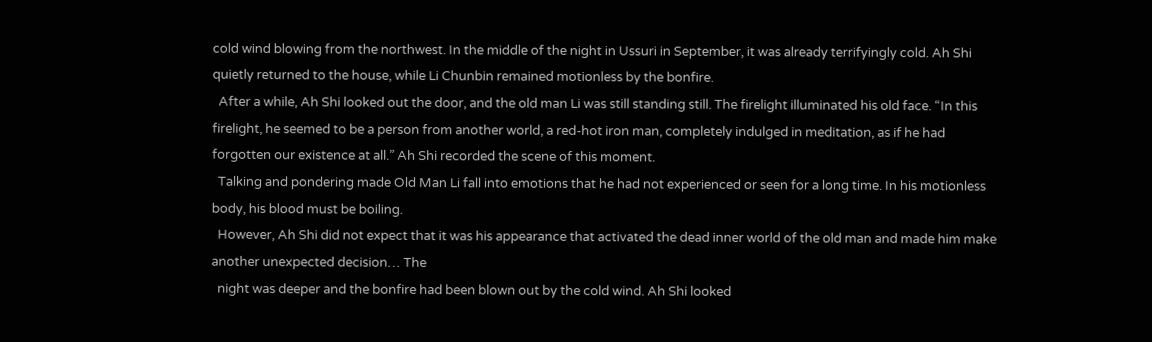cold wind blowing from the northwest. In the middle of the night in Ussuri in September, it was already terrifyingly cold. Ah Shi quietly returned to the house, while Li Chunbin remained motionless by the bonfire.
  After a while, Ah Shi looked out the door, and the old man Li was still standing still. The firelight illuminated his old face. “In this firelight, he seemed to be a person from another world, a red-hot iron man, completely indulged in meditation, as if he had forgotten our existence at all.” Ah Shi recorded the scene of this moment.
  Talking and pondering made Old Man Li fall into emotions that he had not experienced or seen for a long time. In his motionless body, his blood must be boiling.
  However, Ah Shi did not expect that it was his appearance that activated the dead inner world of the old man and made him make another unexpected decision… The
  night was deeper and the bonfire had been blown out by the cold wind. Ah Shi looked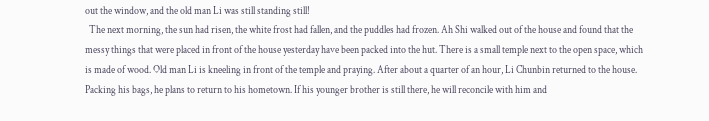out the window, and the old man Li was still standing still!
  The next morning, the sun had risen, the white frost had fallen, and the puddles had frozen. Ah Shi walked out of the house and found that the messy things that were placed in front of the house yesterday have been packed into the hut. There is a small temple next to the open space, which is made of wood. Old man Li is kneeling in front of the temple and praying. After about a quarter of an hour, Li Chunbin returned to the house. Packing his bags, he plans to return to his hometown. If his younger brother is still there, he will reconcile with him and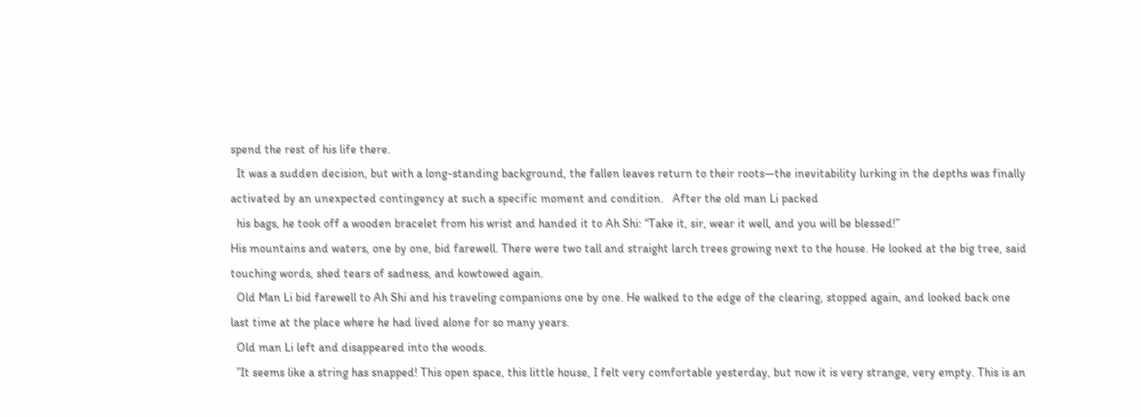spend the rest of his life there.
  It was a sudden decision, but with a long-standing background, the fallen leaves return to their roots—the inevitability lurking in the depths was finally activated by an unexpected contingency at such a specific moment and condition.   After the old man Li packed
  his bags, he took off a wooden bracelet from his wrist and handed it to Ah Shi: “Take it, sir, wear it well, and you will be blessed!”
His mountains and waters, one by one, bid farewell. There were two tall and straight larch trees growing next to the house. He looked at the big tree, said touching words, shed tears of sadness, and kowtowed again.
  Old Man Li bid farewell to Ah Shi and his traveling companions one by one. He walked to the edge of the clearing, stopped again, and looked back one last time at the place where he had lived alone for so many years.
  Old man Li left and disappeared into the woods.
  ”It seems like a string has snapped! This open space, this little house, I felt very comfortable yesterday, but now it is very strange, very empty. This is an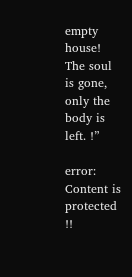empty house! The soul is gone, only the body is left. !”

error: Content is protected !!